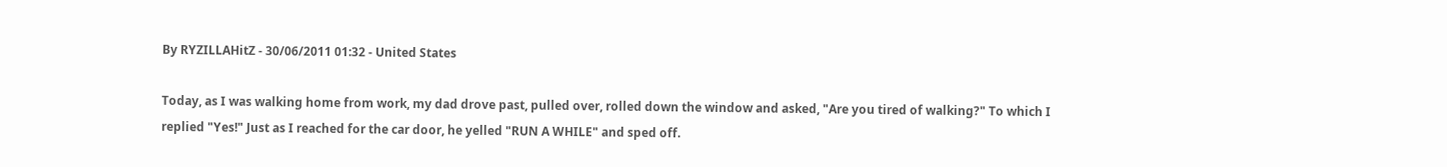By RYZILLAHitZ - 30/06/2011 01:32 - United States

Today, as I was walking home from work, my dad drove past, pulled over, rolled down the window and asked, "Are you tired of walking?" To which I replied "Yes!" Just as I reached for the car door, he yelled "RUN A WHILE" and sped off.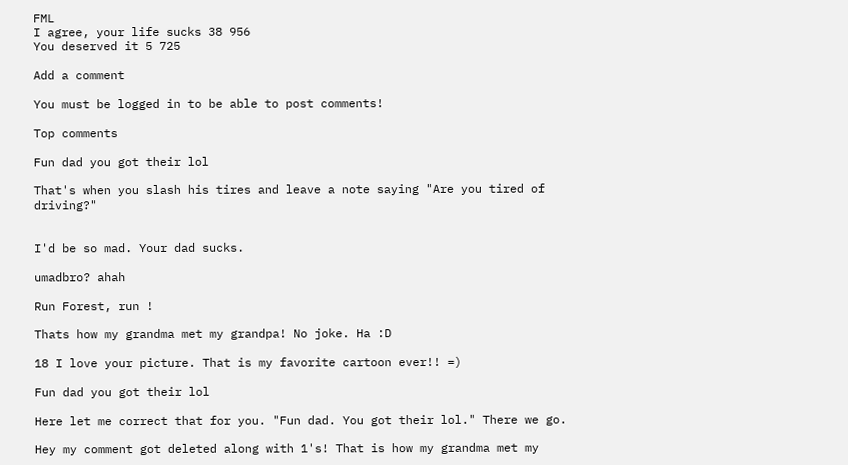FML
I agree, your life sucks 38 956
You deserved it 5 725

Add a comment

You must be logged in to be able to post comments!

Top comments

Fun dad you got their lol

That's when you slash his tires and leave a note saying "Are you tired of driving?"


I'd be so mad. Your dad sucks.

umadbro? ahah

Run Forest, run !

Thats how my grandma met my grandpa! No joke. Ha :D

18 I love your picture. That is my favorite cartoon ever!! =)

Fun dad you got their lol

Here let me correct that for you. "Fun dad. You got their lol." There we go.

Hey my comment got deleted along with 1's! That is how my grandma met my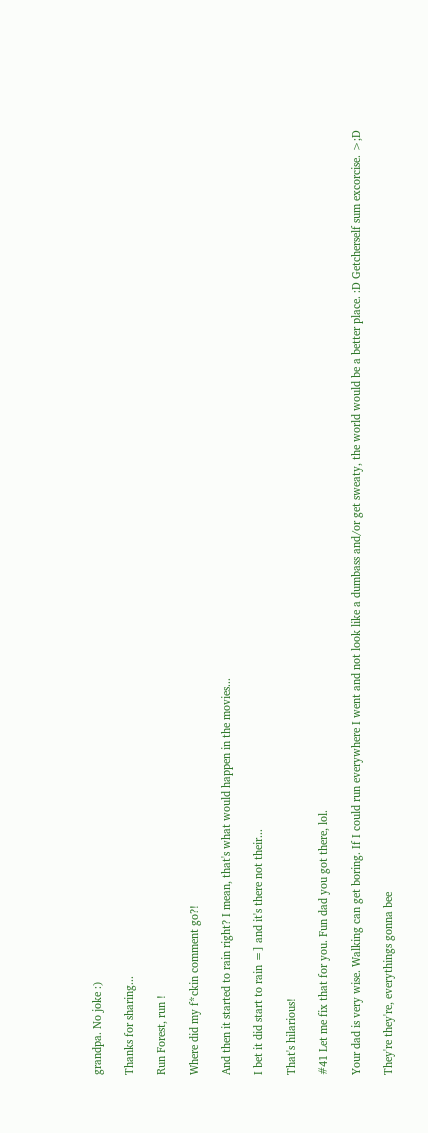grandpa. No joke :)

Thanks for sharing...

Run Forest, run !

Where did my f*ckin comment go?!

And then it started to rain right? I mean, that's what would happen in the movies...

I bet it did start to rain =] and it's there not their...

That's hilarious!

#41 Let me fix that for you. Fun dad you got there, lol.

Your dad is very wise. Walking can get boring. If I could run everywhere I went and not look like a dumbass and/or get sweaty, the world would be a better place. :D Getcherself sum excorcise. >;D

They're they're, everythings gonna bee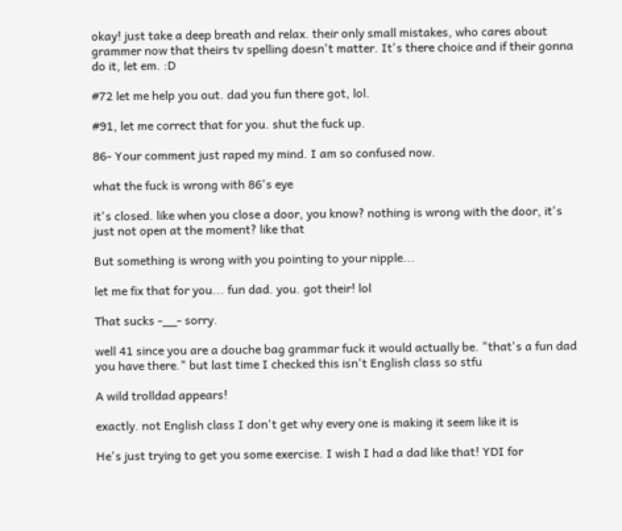okay! just take a deep breath and relax. their only small mistakes, who cares about grammer now that theirs tv spelling doesn't matter. It's there choice and if their gonna do it, let em. :D

#72 let me help you out. dad you fun there got, lol.

#91, let me correct that for you. shut the fuck up.

86- Your comment just raped my mind. I am so confused now.

what the fuck is wrong with 86's eye

it's closed. like when you close a door, you know? nothing is wrong with the door, it's just not open at the moment? like that

But something is wrong with you pointing to your nipple...

let me fix that for you... fun dad. you. got their! lol

That sucks -__- sorry.

well 41 since you are a douche bag grammar fuck it would actually be. "that's a fun dad you have there." but last time I checked this isn't English class so stfu

A wild trolldad appears!

exactly. not English class I don't get why every one is making it seem like it is

He's just trying to get you some exercise. I wish I had a dad like that! YDI for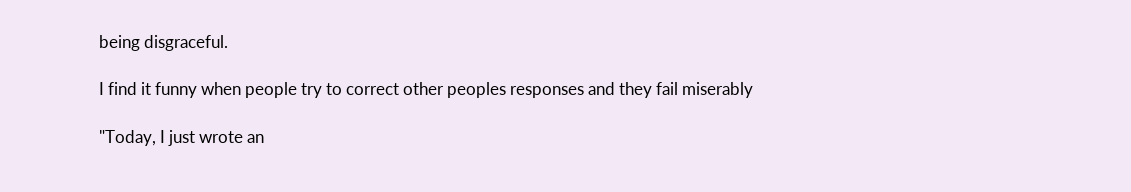being disgraceful.

I find it funny when people try to correct other peoples responses and they fail miserably

"Today, I just wrote an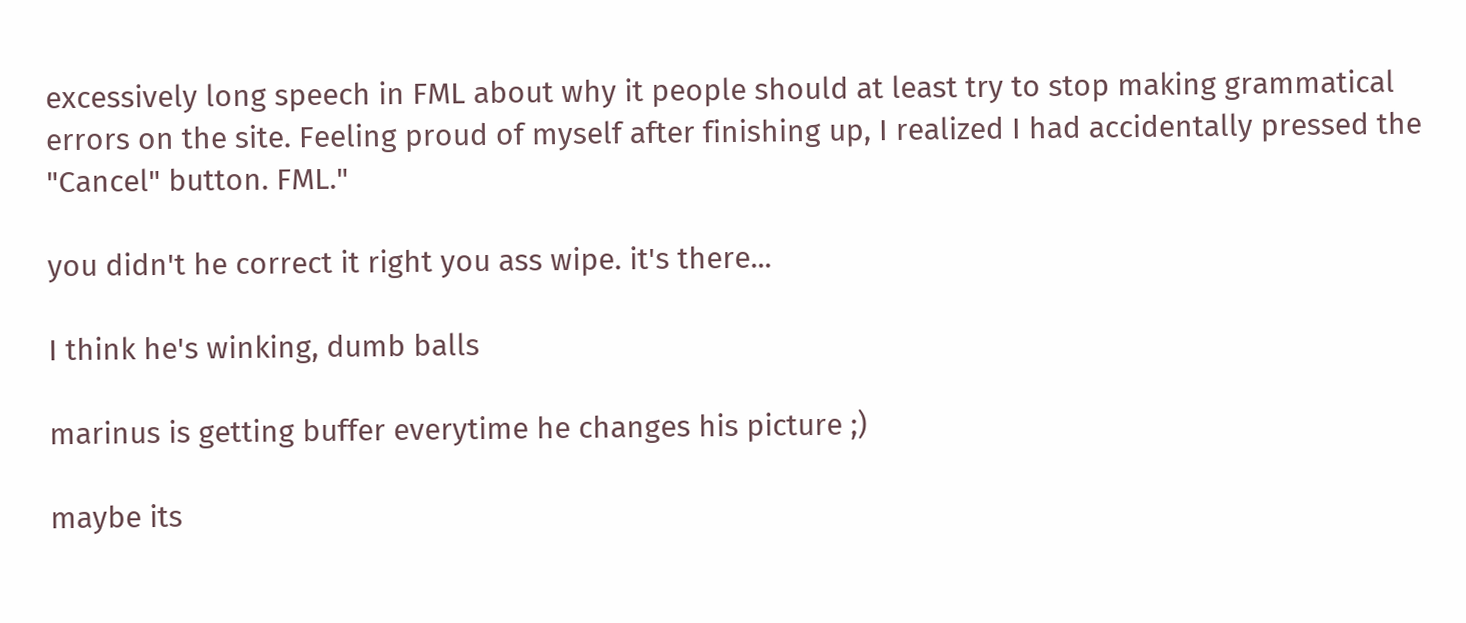excessively long speech in FML about why it people should at least try to stop making grammatical errors on the site. Feeling proud of myself after finishing up, I realized I had accidentally pressed the "Cancel" button. FML."

you didn't he correct it right you ass wipe. it's there...

I think he's winking, dumb balls

marinus is getting buffer everytime he changes his picture ;)

maybe its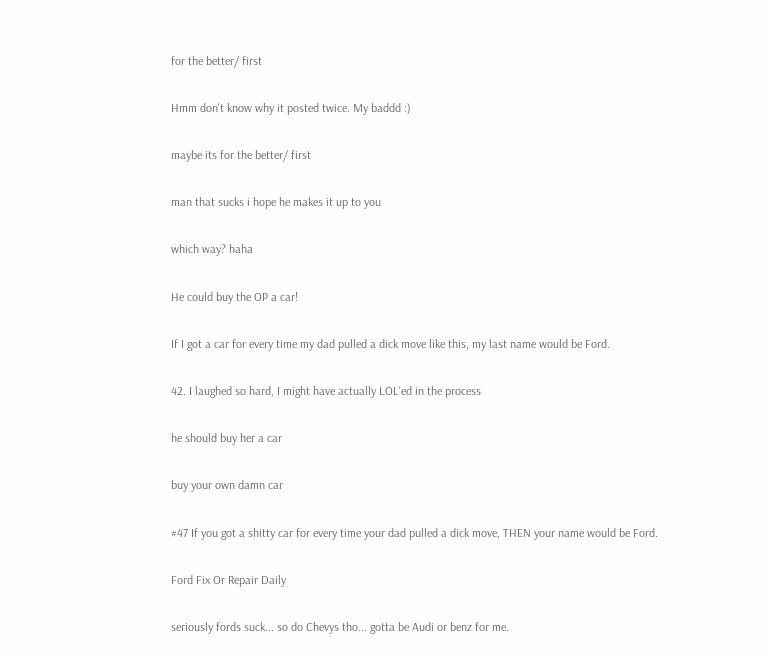for the better/ first

Hmm don't know why it posted twice. My baddd :)

maybe its for the better/ first

man that sucks i hope he makes it up to you

which way? haha

He could buy the OP a car!

If I got a car for every time my dad pulled a dick move like this, my last name would be Ford.

42. I laughed so hard, I might have actually LOL'ed in the process

he should buy her a car

buy your own damn car

#47 If you got a shitty car for every time your dad pulled a dick move, THEN your name would be Ford.

Ford Fix Or Repair Daily

seriously fords suck... so do Chevys tho... gotta be Audi or benz for me.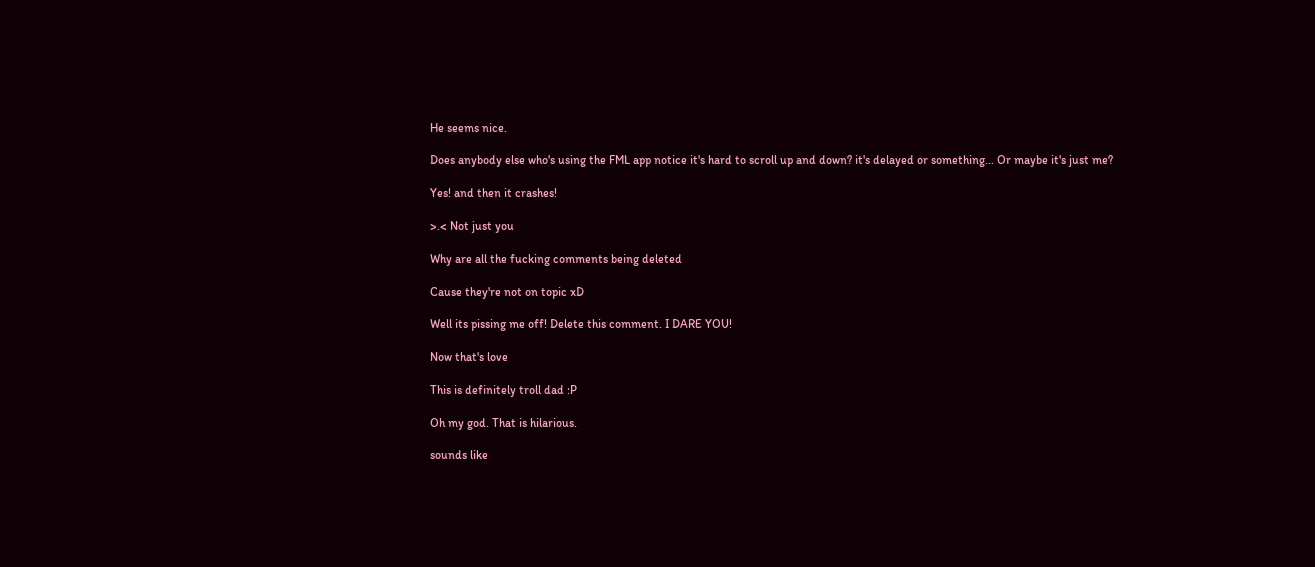He seems nice.

Does anybody else who's using the FML app notice it's hard to scroll up and down? it's delayed or something... Or maybe it's just me?

Yes! and then it crashes!

>.< Not just you

Why are all the fucking comments being deleted

Cause they're not on topic xD

Well its pissing me off! Delete this comment. I DARE YOU!

Now that's love

This is definitely troll dad :P

Oh my god. That is hilarious.

sounds like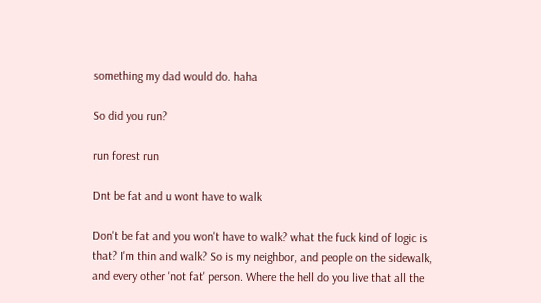something my dad would do. haha

So did you run?

run forest run

Dnt be fat and u wont have to walk

Don't be fat and you won't have to walk? what the fuck kind of logic is that? I'm thin and walk? So is my neighbor, and people on the sidewalk, and every other 'not fat' person. Where the hell do you live that all the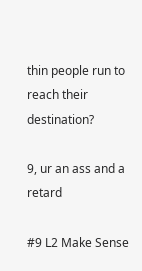thin people run to reach their destination?

9, ur an ass and a retard

#9 L2 Make Sense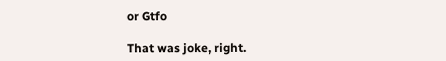or Gtfo

That was joke, right.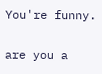You're funny.

are you a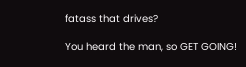fatass that drives?

You heard the man, so GET GOING!